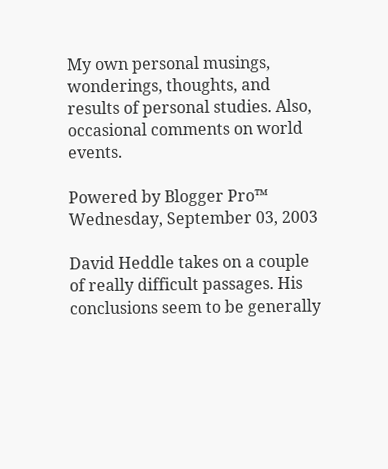My own personal musings, wonderings, thoughts, and results of personal studies. Also, occasional comments on world events.

Powered by Blogger Pro™
Wednesday, September 03, 2003

David Heddle takes on a couple of really difficult passages. His conclusions seem to be generally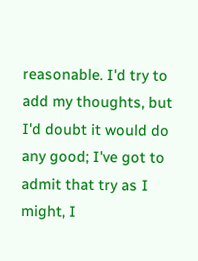reasonable. I'd try to add my thoughts, but I'd doubt it would do any good; I've got to admit that try as I might, I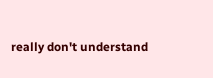really don't understand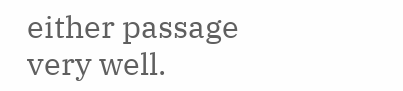either passage very well.